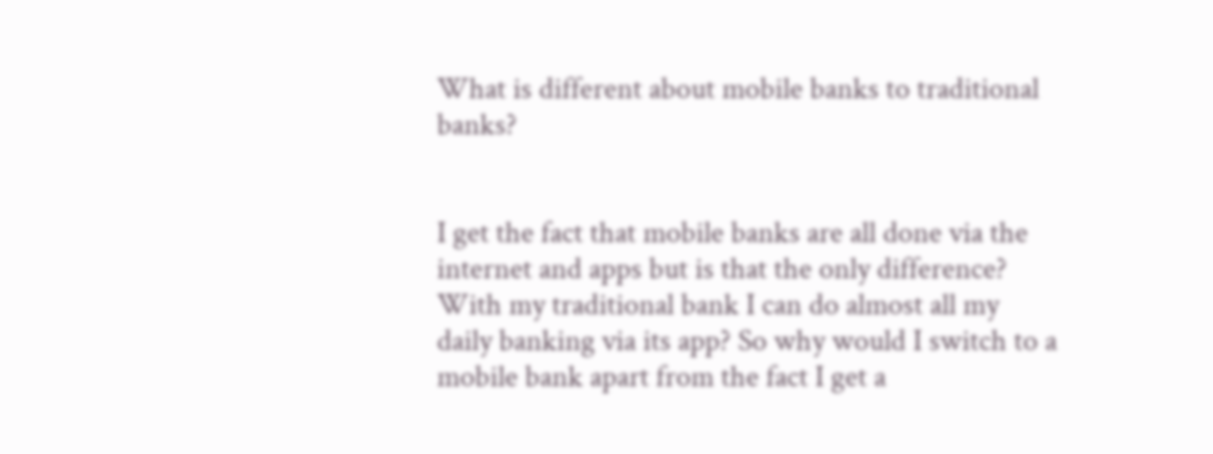What is different about mobile banks to traditional banks?


I get the fact that mobile banks are all done via the internet and apps but is that the only difference? With my traditional bank I can do almost all my daily banking via its app? So why would I switch to a mobile bank apart from the fact I get a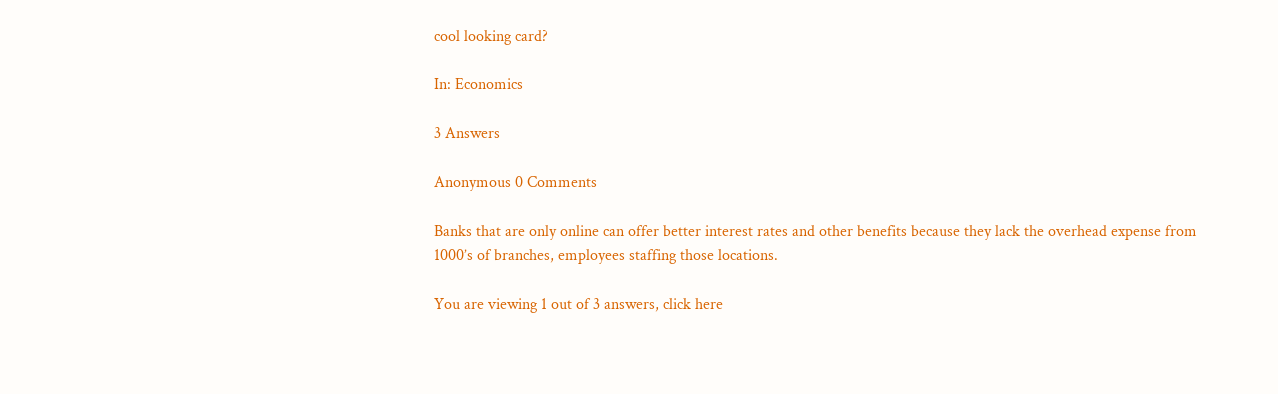cool looking card?

In: Economics

3 Answers

Anonymous 0 Comments

Banks that are only online can offer better interest rates and other benefits because they lack the overhead expense from 1000’s of branches, employees staffing those locations.

You are viewing 1 out of 3 answers, click here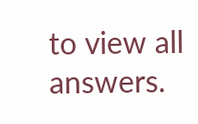to view all answers.